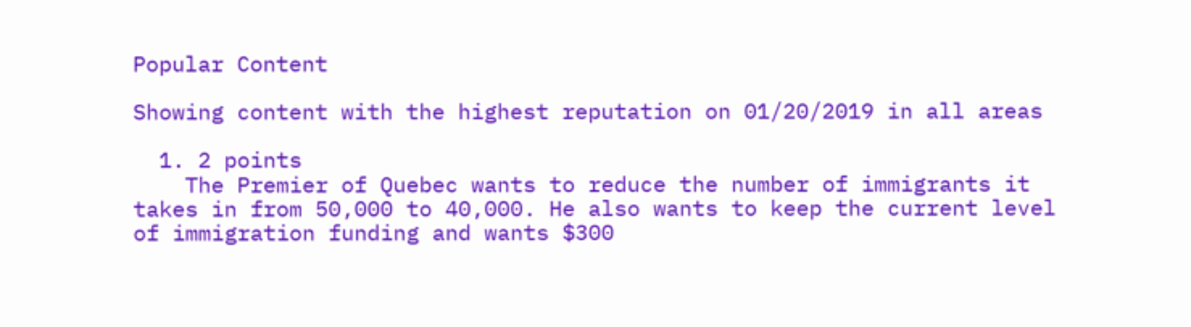Popular Content

Showing content with the highest reputation on 01/20/2019 in all areas

  1. 2 points
    The Premier of Quebec wants to reduce the number of immigrants it takes in from 50,000 to 40,000. He also wants to keep the current level of immigration funding and wants $300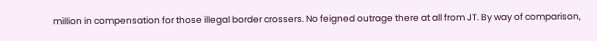million in compensation for those illegal border crossers. No feigned outrage there at all from JT. By way of comparison,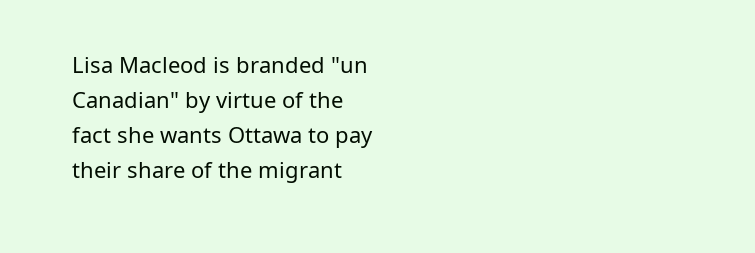Lisa Macleod is branded "un Canadian" by virtue of the fact she wants Ottawa to pay their share of the migrant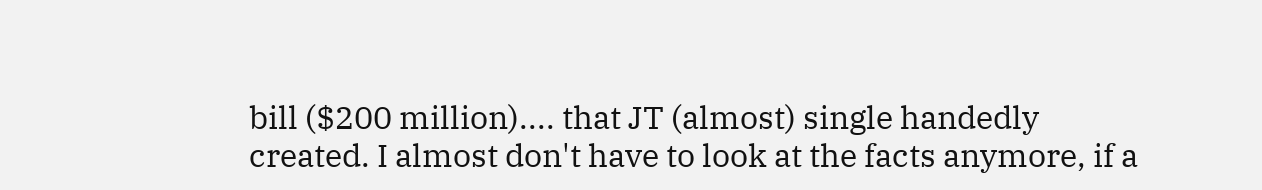bill ($200 million).... that JT (almost) single handedly created. I almost don't have to look at the facts anymore, if a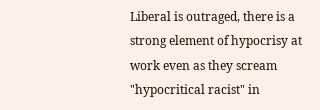Liberal is outraged, there is a strong element of hypocrisy at work even as they scream "hypocritical racist" in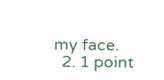my face.
  2. 1 point